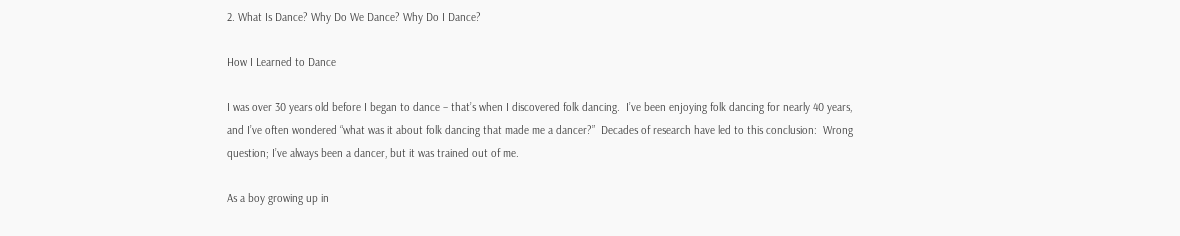2. What Is Dance? Why Do We Dance? Why Do I Dance?

How I Learned to Dance

I was over 30 years old before I began to dance – that’s when I discovered folk dancing.  I’ve been enjoying folk dancing for nearly 40 years, and I’ve often wondered “what was it about folk dancing that made me a dancer?”  Decades of research have led to this conclusion:  Wrong question; I’ve always been a dancer, but it was trained out of me.

As a boy growing up in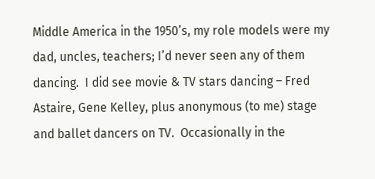Middle America in the 1950’s, my role models were my dad, uncles, teachers; I’d never seen any of them dancing.  I did see movie & TV stars dancing – Fred Astaire, Gene Kelley, plus anonymous (to me) stage and ballet dancers on TV.  Occasionally in the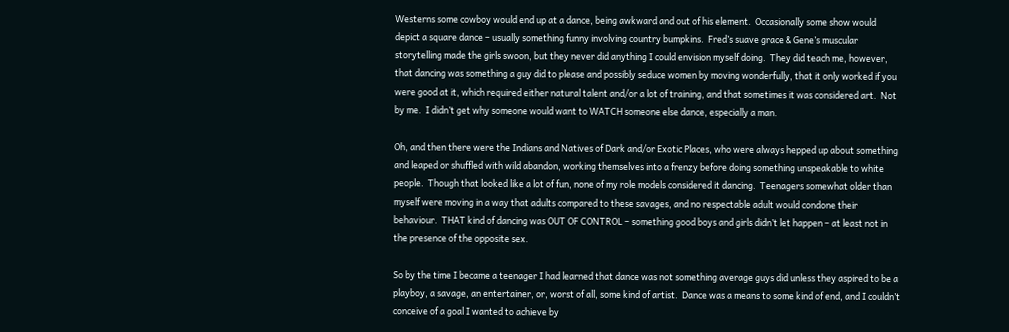Westerns some cowboy would end up at a dance, being awkward and out of his element.  Occasionally some show would depict a square dance – usually something funny involving country bumpkins.  Fred’s suave grace & Gene’s muscular storytelling made the girls swoon, but they never did anything I could envision myself doing.  They did teach me, however, that dancing was something a guy did to please and possibly seduce women by moving wonderfully, that it only worked if you were good at it, which required either natural talent and/or a lot of training, and that sometimes it was considered art.  Not by me.  I didn’t get why someone would want to WATCH someone else dance, especially a man.

Oh, and then there were the Indians and Natives of Dark and/or Exotic Places, who were always hepped up about something and leaped or shuffled with wild abandon, working themselves into a frenzy before doing something unspeakable to white people.  Though that looked like a lot of fun, none of my role models considered it dancing.  Teenagers somewhat older than myself were moving in a way that adults compared to these savages, and no respectable adult would condone their behaviour.  THAT kind of dancing was OUT OF CONTROL – something good boys and girls didn’t let happen – at least not in the presence of the opposite sex.

So by the time I became a teenager I had learned that dance was not something average guys did unless they aspired to be a playboy, a savage, an entertainer, or, worst of all, some kind of artist.  Dance was a means to some kind of end, and I couldn’t conceive of a goal I wanted to achieve by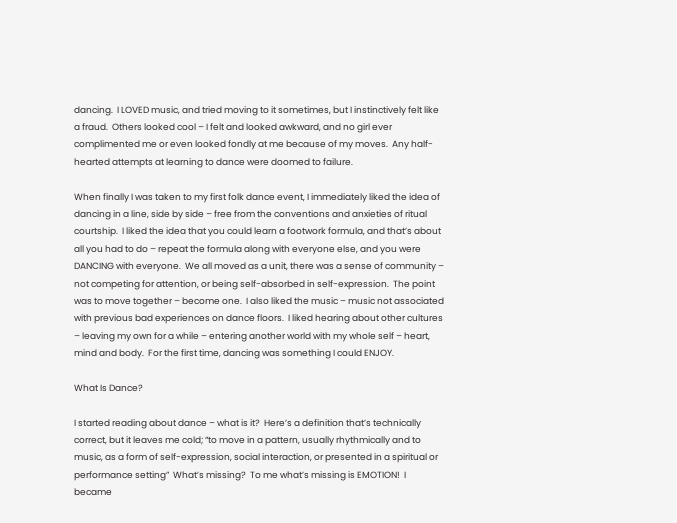dancing.  I LOVED music, and tried moving to it sometimes, but I instinctively felt like a fraud.  Others looked cool – I felt and looked awkward, and no girl ever complimented me or even looked fondly at me because of my moves.  Any half-hearted attempts at learning to dance were doomed to failure.

When finally I was taken to my first folk dance event, I immediately liked the idea of dancing in a line, side by side – free from the conventions and anxieties of ritual courtship.  I liked the idea that you could learn a footwork formula, and that’s about all you had to do – repeat the formula along with everyone else, and you were DANCING with everyone.  We all moved as a unit, there was a sense of community – not competing for attention, or being self-absorbed in self-expression.  The point was to move together – become one.  I also liked the music – music not associated with previous bad experiences on dance floors.  I liked hearing about other cultures – leaving my own for a while – entering another world with my whole self – heart, mind and body.  For the first time, dancing was something I could ENJOY.

What Is Dance?

I started reading about dance – what is it?  Here’s a definition that’s technically correct, but it leaves me cold; “to move in a pattern, usually rhythmically and to music, as a form of self-expression, social interaction, or presented in a spiritual or performance setting”  What’s missing?  To me what’s missing is EMOTION!  I became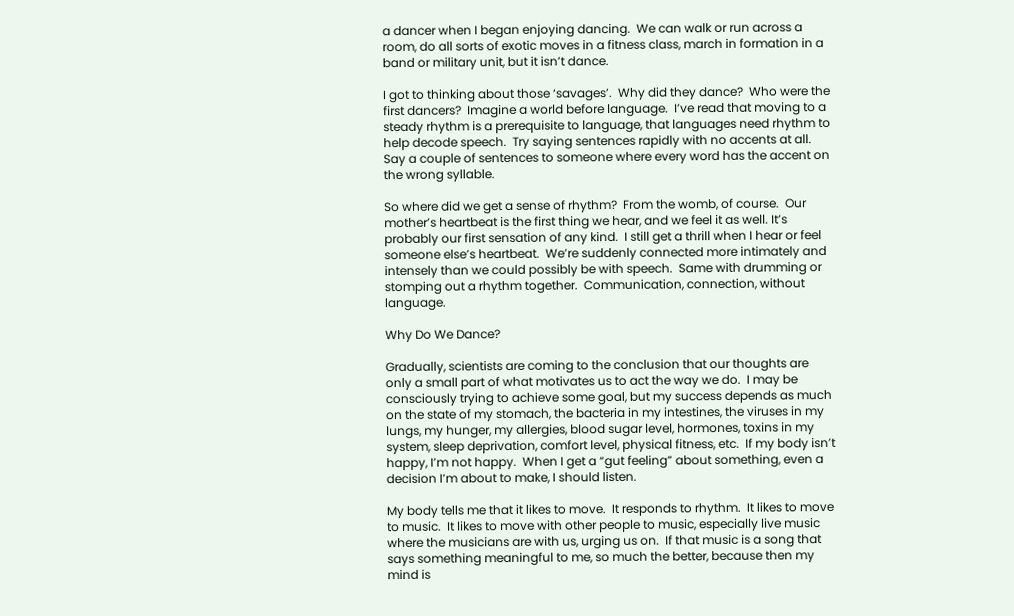a dancer when I began enjoying dancing.  We can walk or run across a room, do all sorts of exotic moves in a fitness class, march in formation in a band or military unit, but it isn’t dance.

I got to thinking about those ‘savages’.  Why did they dance?  Who were the first dancers?  Imagine a world before language.  I’ve read that moving to a steady rhythm is a prerequisite to language, that languages need rhythm to help decode speech.  Try saying sentences rapidly with no accents at all.  Say a couple of sentences to someone where every word has the accent on the wrong syllable.

So where did we get a sense of rhythm?  From the womb, of course.  Our mother’s heartbeat is the first thing we hear, and we feel it as well. It’s probably our first sensation of any kind.  I still get a thrill when I hear or feel someone else’s heartbeat.  We’re suddenly connected more intimately and intensely than we could possibly be with speech.  Same with drumming or stomping out a rhythm together.  Communication, connection, without language.

Why Do We Dance?

Gradually, scientists are coming to the conclusion that our thoughts are only a small part of what motivates us to act the way we do.  I may be consciously trying to achieve some goal, but my success depends as much on the state of my stomach, the bacteria in my intestines, the viruses in my lungs, my hunger, my allergies, blood sugar level, hormones, toxins in my system, sleep deprivation, comfort level, physical fitness, etc.  If my body isn’t happy, I’m not happy.  When I get a “gut feeling” about something, even a decision I’m about to make, I should listen.

My body tells me that it likes to move.  It responds to rhythm.  It likes to move to music.  It likes to move with other people to music, especially live music where the musicians are with us, urging us on.  If that music is a song that says something meaningful to me, so much the better, because then my mind is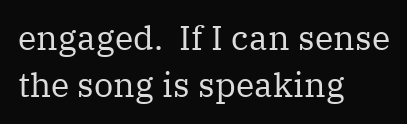engaged.  If I can sense the song is speaking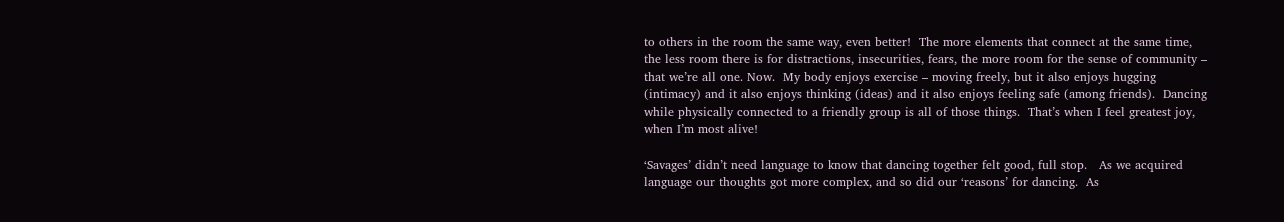to others in the room the same way, even better!  The more elements that connect at the same time, the less room there is for distractions, insecurities, fears, the more room for the sense of community – that we’re all one. Now.  My body enjoys exercise – moving freely, but it also enjoys hugging (intimacy) and it also enjoys thinking (ideas) and it also enjoys feeling safe (among friends).  Dancing while physically connected to a friendly group is all of those things.  That’s when I feel greatest joy, when I’m most alive!

‘Savages’ didn’t need language to know that dancing together felt good, full stop.   As we acquired language our thoughts got more complex, and so did our ‘reasons’ for dancing.  As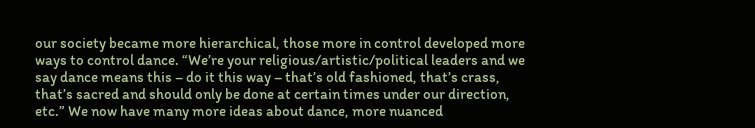our society became more hierarchical, those more in control developed more ways to control dance. “We’re your religious/artistic/political leaders and we say dance means this – do it this way – that’s old fashioned, that’s crass, that’s sacred and should only be done at certain times under our direction, etc.” We now have many more ideas about dance, more nuanced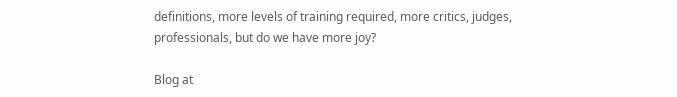definitions, more levels of training required, more critics, judges, professionals, but do we have more joy?

Blog at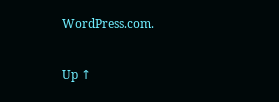WordPress.com.

Up ↑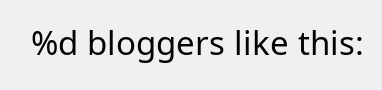%d bloggers like this: